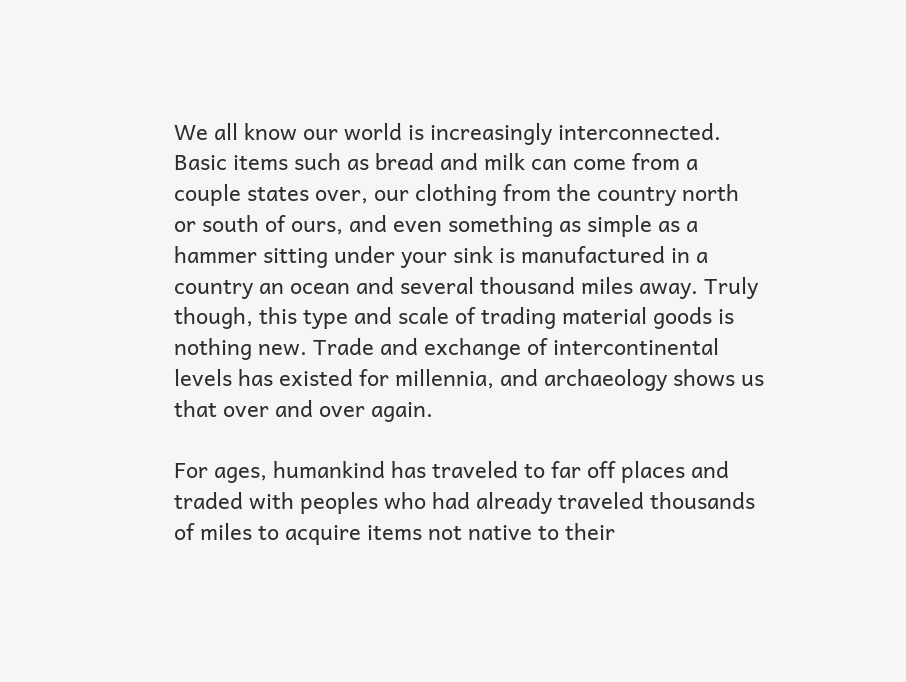We all know our world is increasingly interconnected. Basic items such as bread and milk can come from a couple states over, our clothing from the country north or south of ours, and even something as simple as a hammer sitting under your sink is manufactured in a country an ocean and several thousand miles away. Truly though, this type and scale of trading material goods is nothing new. Trade and exchange of intercontinental levels has existed for millennia, and archaeology shows us that over and over again.

For ages, humankind has traveled to far off places and traded with peoples who had already traveled thousands of miles to acquire items not native to their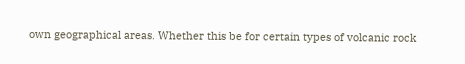own geographical areas. Whether this be for certain types of volcanic rock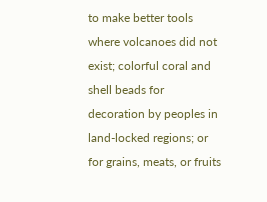to make better tools where volcanoes did not exist; colorful coral and shell beads for decoration by peoples in land-locked regions; or for grains, meats, or fruits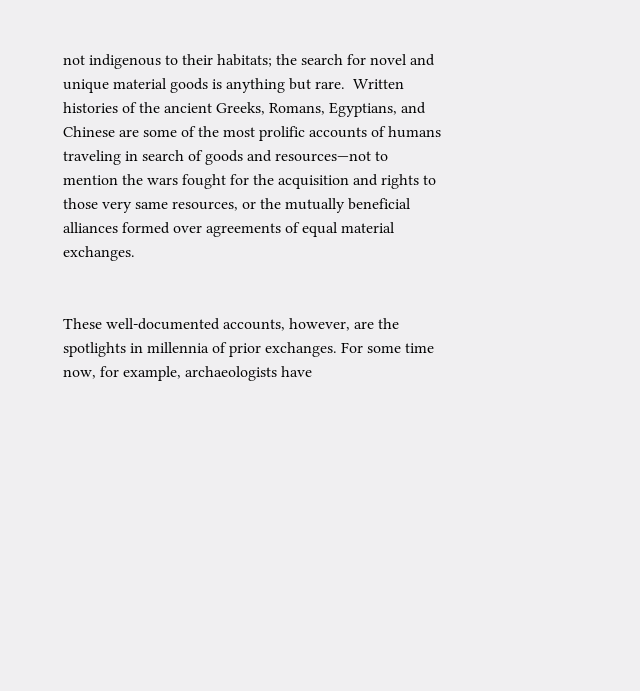not indigenous to their habitats; the search for novel and unique material goods is anything but rare.  Written histories of the ancient Greeks, Romans, Egyptians, and Chinese are some of the most prolific accounts of humans traveling in search of goods and resources—not to mention the wars fought for the acquisition and rights to those very same resources, or the mutually beneficial alliances formed over agreements of equal material exchanges.


These well-documented accounts, however, are the spotlights in millennia of prior exchanges. For some time now, for example, archaeologists have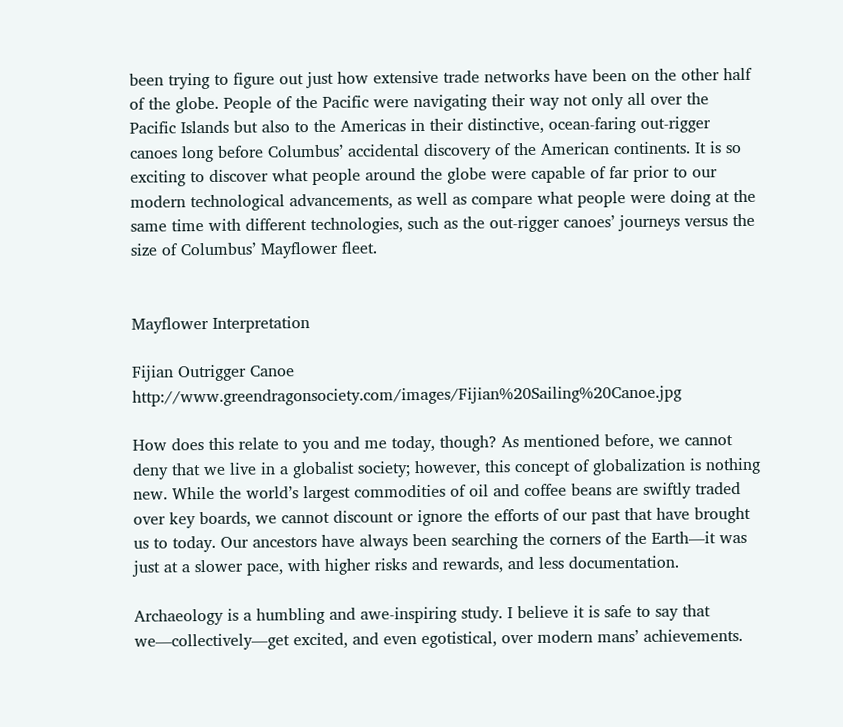been trying to figure out just how extensive trade networks have been on the other half of the globe. People of the Pacific were navigating their way not only all over the Pacific Islands but also to the Americas in their distinctive, ocean-faring out-rigger canoes long before Columbus’ accidental discovery of the American continents. It is so exciting to discover what people around the globe were capable of far prior to our modern technological advancements, as well as compare what people were doing at the same time with different technologies, such as the out-rigger canoes’ journeys versus the size of Columbus’ Mayflower fleet.


Mayflower Interpretation

Fijian Outrigger Canoe http://www.greendragonsociety.com/images/Fijian%20Sailing%20Canoe.jpg

How does this relate to you and me today, though? As mentioned before, we cannot deny that we live in a globalist society; however, this concept of globalization is nothing new. While the world’s largest commodities of oil and coffee beans are swiftly traded over key boards, we cannot discount or ignore the efforts of our past that have brought us to today. Our ancestors have always been searching the corners of the Earth—it was just at a slower pace, with higher risks and rewards, and less documentation.

Archaeology is a humbling and awe-inspiring study. I believe it is safe to say that we—collectively—get excited, and even egotistical, over modern mans’ achievements.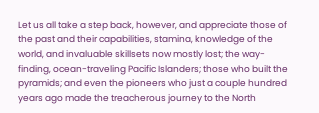Let us all take a step back, however, and appreciate those of the past and their capabilities, stamina, knowledge of the world, and invaluable skillsets now mostly lost; the way-finding, ocean-traveling Pacific Islanders; those who built the pyramids; and even the pioneers who just a couple hundred years ago made the treacherous journey to the North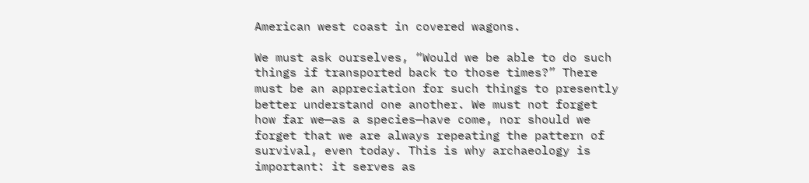American west coast in covered wagons.

We must ask ourselves, “Would we be able to do such things if transported back to those times?” There must be an appreciation for such things to presently better understand one another. We must not forget how far we—as a species—have come, nor should we forget that we are always repeating the pattern of survival, even today. This is why archaeology is important: it serves as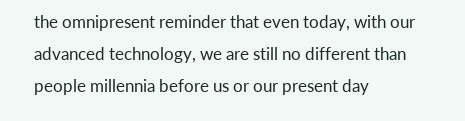the omnipresent reminder that even today, with our advanced technology, we are still no different than people millennia before us or our present day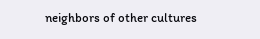neighbors of other cultures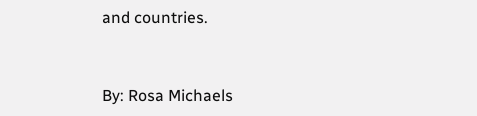and countries.


By: Rosa Michaels